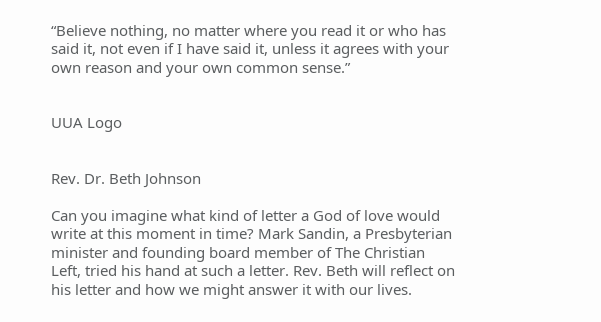“Believe nothing, no matter where you read it or who has said it, not even if I have said it, unless it agrees with your own reason and your own common sense.”


UUA Logo


Rev. Dr. Beth Johnson

Can you imagine what kind of letter a God of love would write at this moment in time? Mark Sandin, a Presbyterian minister and founding board member of The Christian Left, tried his hand at such a letter. Rev. Beth will reflect on his letter and how we might answer it with our lives.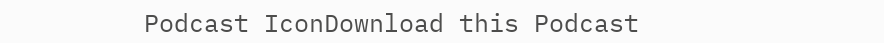Podcast IconDownload this Podcast